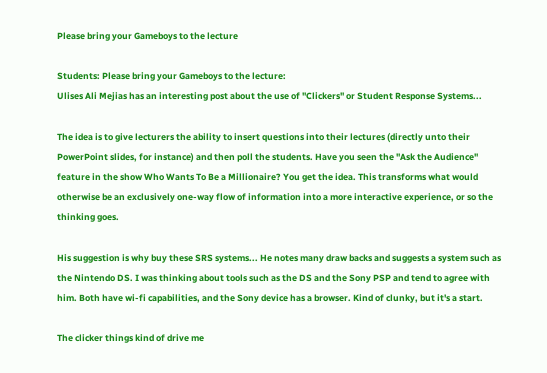Please bring your Gameboys to the lecture

Students: Please bring your Gameboys to the lecture:
Ulises Ali Mejias has an interesting post about the use of "Clickers" or Student Response Systems...

The idea is to give lecturers the ability to insert questions into their lectures (directly unto their PowerPoint slides, for instance) and then poll the students. Have you seen the "Ask the Audience" feature in the show Who Wants To Be a Millionaire? You get the idea. This transforms what would otherwise be an exclusively one-way flow of information into a more interactive experience, or so the thinking goes.

His suggestion is why buy these SRS systems... He notes many draw backs and suggests a system such as the Nintendo DS. I was thinking about tools such as the DS and the Sony PSP and tend to agree with him. Both have wi-fi capabilities, and the Sony device has a browser. Kind of clunky, but it's a start.

The clicker things kind of drive me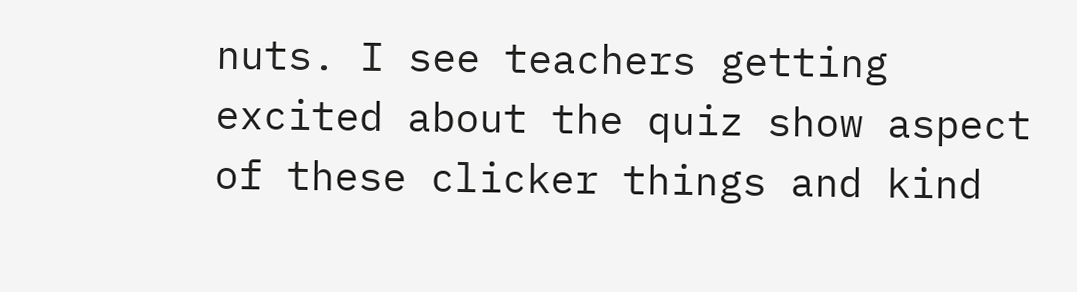nuts. I see teachers getting excited about the quiz show aspect of these clicker things and kind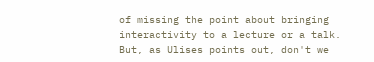of missing the point about bringing interactivity to a lecture or a talk. But, as Ulises points out, don't we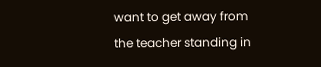want to get away from the teacher standing in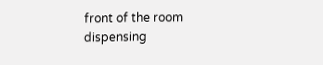front of the room dispensing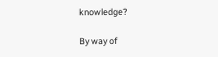knowledge?

By way of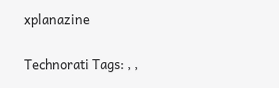xplanazine

Technorati Tags: , ,